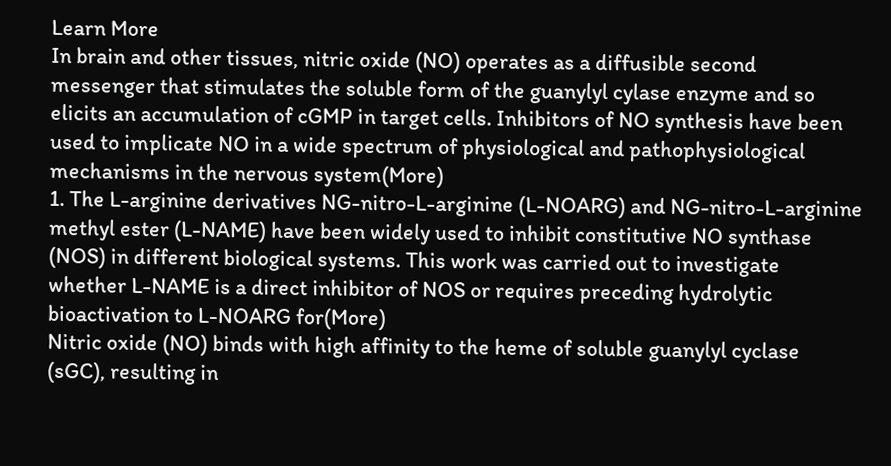Learn More
In brain and other tissues, nitric oxide (NO) operates as a diffusible second messenger that stimulates the soluble form of the guanylyl cylase enzyme and so elicits an accumulation of cGMP in target cells. Inhibitors of NO synthesis have been used to implicate NO in a wide spectrum of physiological and pathophysiological mechanisms in the nervous system(More)
1. The L-arginine derivatives NG-nitro-L-arginine (L-NOARG) and NG-nitro-L-arginine methyl ester (L-NAME) have been widely used to inhibit constitutive NO synthase (NOS) in different biological systems. This work was carried out to investigate whether L-NAME is a direct inhibitor of NOS or requires preceding hydrolytic bioactivation to L-NOARG for(More)
Nitric oxide (NO) binds with high affinity to the heme of soluble guanylyl cyclase (sGC), resulting in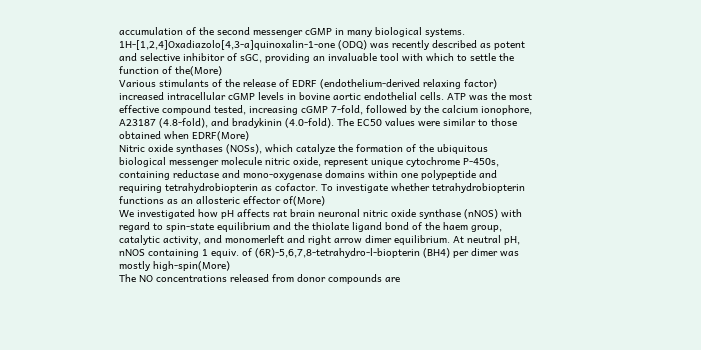accumulation of the second messenger cGMP in many biological systems. 1H-[1,2,4]Oxadiazolo[4,3-a]quinoxalin-1-one (ODQ) was recently described as potent and selective inhibitor of sGC, providing an invaluable tool with which to settle the function of the(More)
Various stimulants of the release of EDRF (endothelium-derived relaxing factor) increased intracellular cGMP levels in bovine aortic endothelial cells. ATP was the most effective compound tested, increasing cGMP 7-fold, followed by the calcium ionophore, A23187 (4.8-fold), and bradykinin (4.0-fold). The EC50 values were similar to those obtained when EDRF(More)
Nitric oxide synthases (NOSs), which catalyze the formation of the ubiquitous biological messenger molecule nitric oxide, represent unique cytochrome P-450s, containing reductase and mono-oxygenase domains within one polypeptide and requiring tetrahydrobiopterin as cofactor. To investigate whether tetrahydrobiopterin functions as an allosteric effector of(More)
We investigated how pH affects rat brain neuronal nitric oxide synthase (nNOS) with regard to spin-state equilibrium and the thiolate ligand bond of the haem group, catalytic activity, and monomerleft and right arrow dimer equilibrium. At neutral pH, nNOS containing 1 equiv. of (6R)-5,6,7,8-tetrahydro-l-biopterin (BH4) per dimer was mostly high-spin(More)
The NO concentrations released from donor compounds are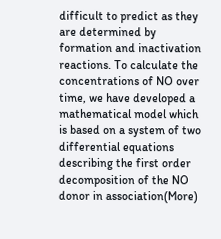difficult to predict as they are determined by formation and inactivation reactions. To calculate the concentrations of NO over time, we have developed a mathematical model which is based on a system of two differential equations describing the first order decomposition of the NO donor in association(More)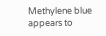Methylene blue appears to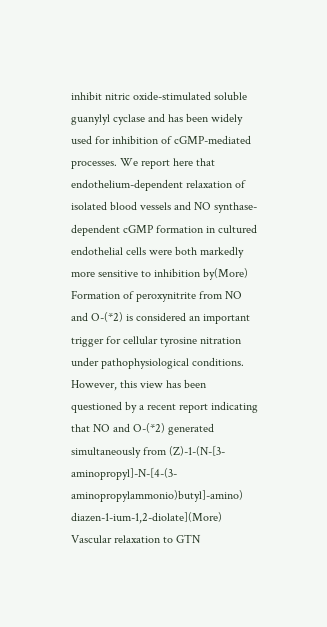inhibit nitric oxide-stimulated soluble guanylyl cyclase and has been widely used for inhibition of cGMP-mediated processes. We report here that endothelium-dependent relaxation of isolated blood vessels and NO synthase-dependent cGMP formation in cultured endothelial cells were both markedly more sensitive to inhibition by(More)
Formation of peroxynitrite from NO and O-(*2) is considered an important trigger for cellular tyrosine nitration under pathophysiological conditions. However, this view has been questioned by a recent report indicating that NO and O-(*2) generated simultaneously from (Z)-1-(N-[3-aminopropyl]-N-[4-(3-aminopropylammonio)butyl]-amino) diazen-1-ium-1,2-diolate](More)
Vascular relaxation to GTN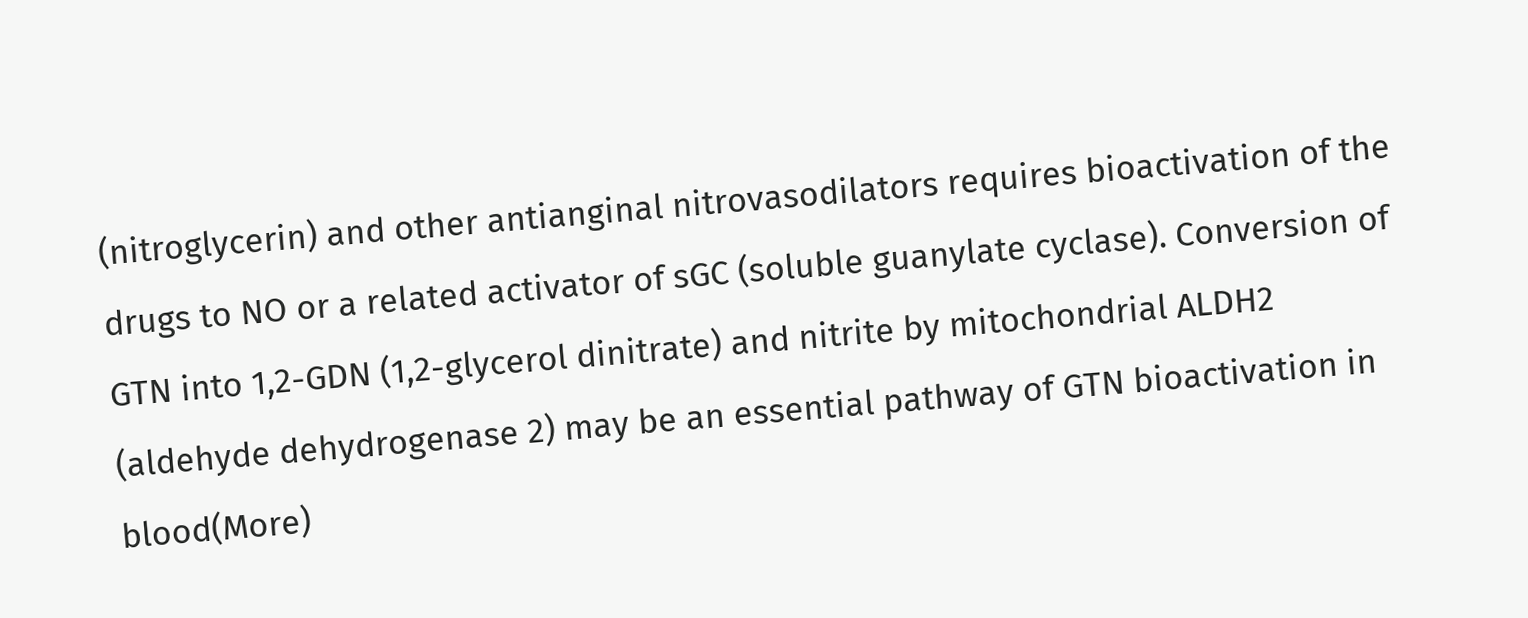(nitroglycerin) and other antianginal nitrovasodilators requires bioactivation of the drugs to NO or a related activator of sGC (soluble guanylate cyclase). Conversion of GTN into 1,2-GDN (1,2-glycerol dinitrate) and nitrite by mitochondrial ALDH2 (aldehyde dehydrogenase 2) may be an essential pathway of GTN bioactivation in blood(More)